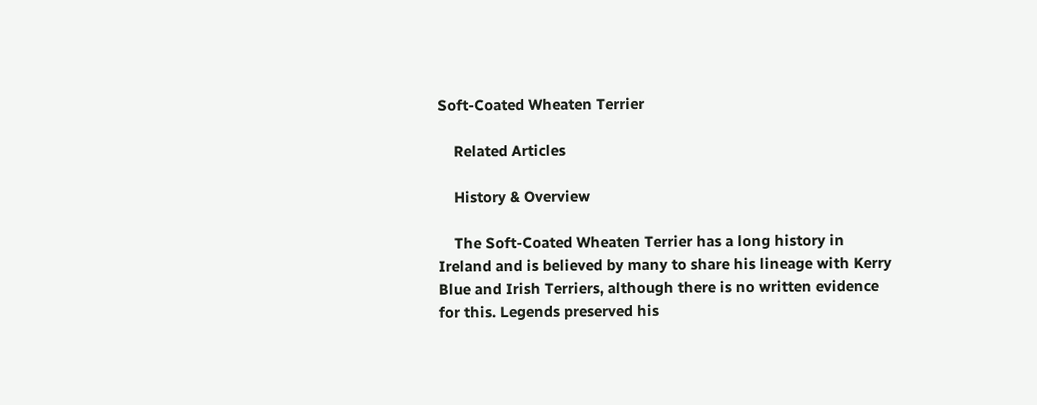Soft-Coated Wheaten Terrier

    Related Articles

    History & Overview

    The Soft-Coated Wheaten Terrier has a long history in Ireland and is believed by many to share his lineage with Kerry Blue and Irish Terriers, although there is no written evidence for this. Legends preserved his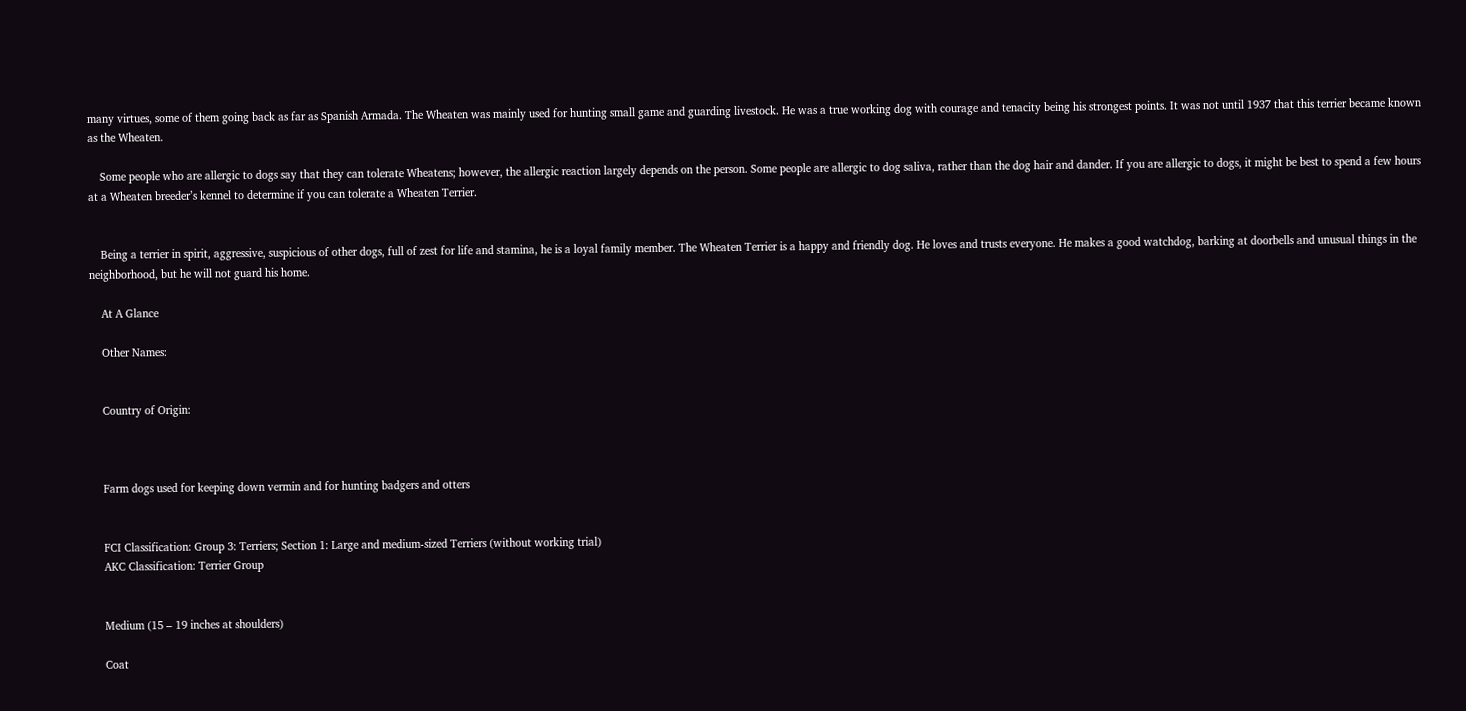many virtues, some of them going back as far as Spanish Armada. The Wheaten was mainly used for hunting small game and guarding livestock. He was a true working dog with courage and tenacity being his strongest points. It was not until 1937 that this terrier became known as the Wheaten.

    Some people who are allergic to dogs say that they can tolerate Wheatens; however, the allergic reaction largely depends on the person. Some people are allergic to dog saliva, rather than the dog hair and dander. If you are allergic to dogs, it might be best to spend a few hours at a Wheaten breeder’s kennel to determine if you can tolerate a Wheaten Terrier.


    Being a terrier in spirit, aggressive, suspicious of other dogs, full of zest for life and stamina, he is a loyal family member. The Wheaten Terrier is a happy and friendly dog. He loves and trusts everyone. He makes a good watchdog, barking at doorbells and unusual things in the neighborhood, but he will not guard his home.

    At A Glance

    Other Names:


    Country of Origin:



    Farm dogs used for keeping down vermin and for hunting badgers and otters


    FCI Classification: Group 3: Terriers; Section 1: Large and medium-sized Terriers (without working trial)
    AKC Classification: Terrier Group


    Medium (15 – 19 inches at shoulders)

    Coat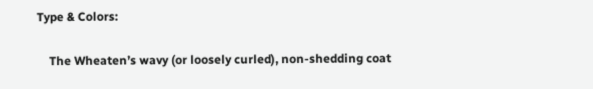Type & Colors:

    The Wheaten’s wavy (or loosely curled), non-shedding coat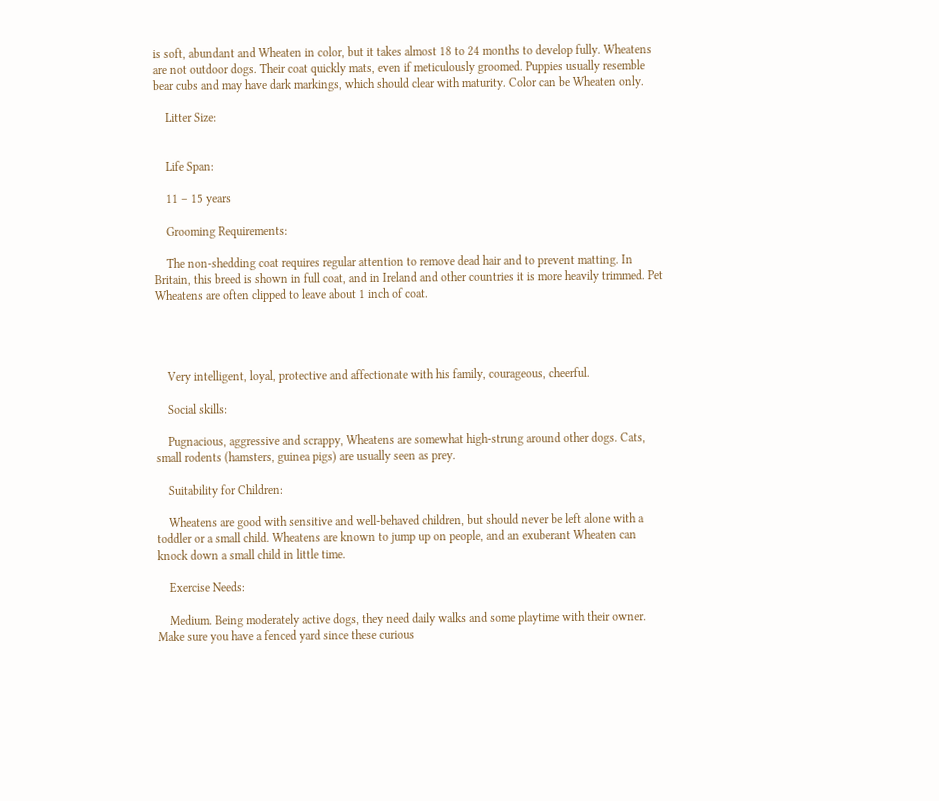is soft, abundant and Wheaten in color, but it takes almost 18 to 24 months to develop fully. Wheatens are not outdoor dogs. Their coat quickly mats, even if meticulously groomed. Puppies usually resemble bear cubs and may have dark markings, which should clear with maturity. Color can be Wheaten only.

    Litter Size:


    Life Span:

    11 – 15 years

    Grooming Requirements:

    The non-shedding coat requires regular attention to remove dead hair and to prevent matting. In Britain, this breed is shown in full coat, and in Ireland and other countries it is more heavily trimmed. Pet Wheatens are often clipped to leave about 1 inch of coat.




    Very intelligent, loyal, protective and affectionate with his family, courageous, cheerful.

    Social skills:

    Pugnacious, aggressive and scrappy, Wheatens are somewhat high-strung around other dogs. Cats, small rodents (hamsters, guinea pigs) are usually seen as prey.

    Suitability for Children:

    Wheatens are good with sensitive and well-behaved children, but should never be left alone with a toddler or a small child. Wheatens are known to jump up on people, and an exuberant Wheaten can knock down a small child in little time.

    Exercise Needs:

    Medium. Being moderately active dogs, they need daily walks and some playtime with their owner. Make sure you have a fenced yard since these curious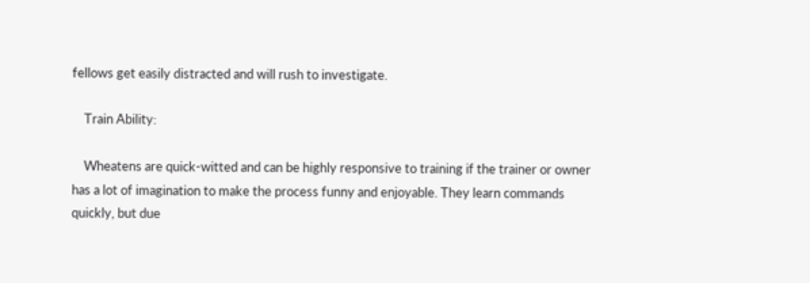fellows get easily distracted and will rush to investigate.

    Train Ability:

    Wheatens are quick-witted and can be highly responsive to training if the trainer or owner has a lot of imagination to make the process funny and enjoyable. They learn commands quickly, but due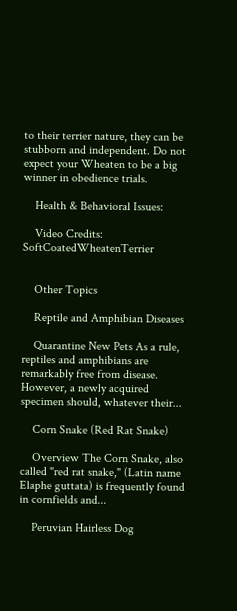to their terrier nature, they can be stubborn and independent. Do not expect your Wheaten to be a big winner in obedience trials.

    Health & Behavioral Issues:

    Video Credits: SoftCoatedWheatenTerrier


    Other Topics

    Reptile and Amphibian Diseases

    Quarantine New Pets As a rule, reptiles and amphibians are remarkably free from disease. However, a newly acquired specimen should, whatever their...

    Corn Snake (Red Rat Snake)

    Overview The Corn Snake, also called "red rat snake," (Latin name Elaphe guttata) is frequently found in cornfields and...

    Peruvian Hairless Dog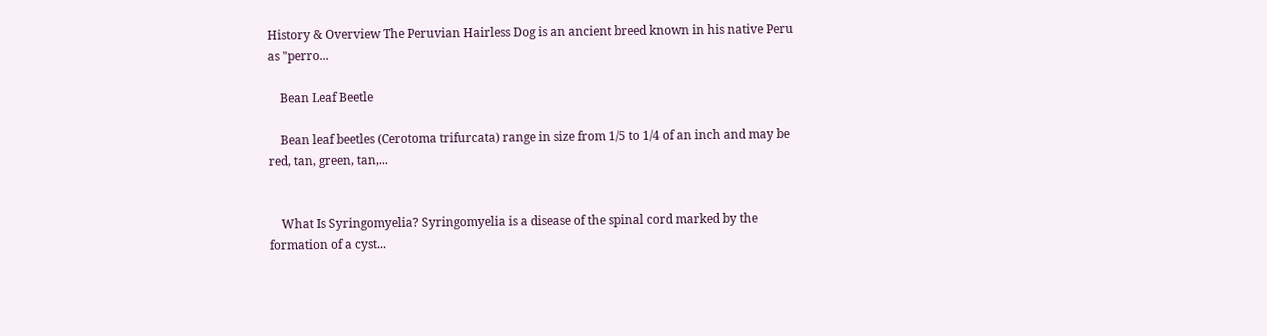History & Overview The Peruvian Hairless Dog is an ancient breed known in his native Peru as "perro...

    Bean Leaf Beetle

    Bean leaf beetles (Cerotoma trifurcata) range in size from 1/5 to 1/4 of an inch and may be red, tan, green, tan,...


    What Is Syringomyelia? Syringomyelia is a disease of the spinal cord marked by the formation of a cyst...